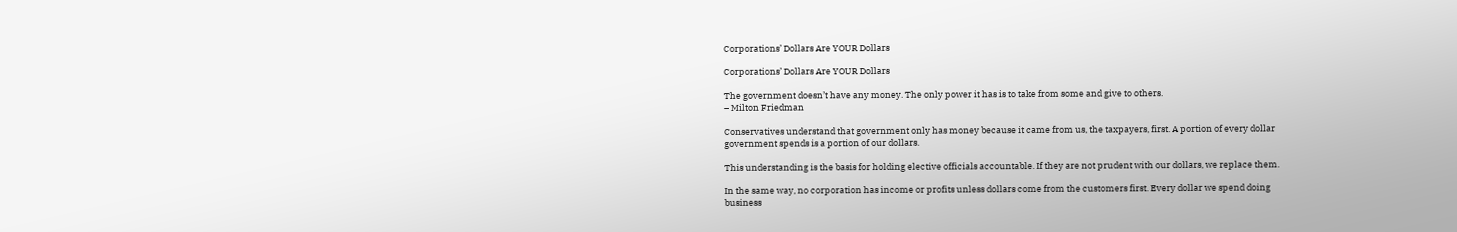Corporations’ Dollars Are YOUR Dollars

Corporations’ Dollars Are YOUR Dollars

The government doesn’t have any money. The only power it has is to take from some and give to others.
– Milton Friedman

Conservatives understand that government only has money because it came from us, the taxpayers, first. A portion of every dollar government spends is a portion of our dollars.

This understanding is the basis for holding elective officials accountable. If they are not prudent with our dollars, we replace them.

In the same way, no corporation has income or profits unless dollars come from the customers first. Every dollar we spend doing business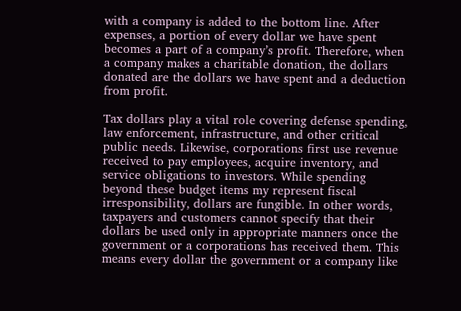with a company is added to the bottom line. After expenses, a portion of every dollar we have spent becomes a part of a company’s profit. Therefore, when a company makes a charitable donation, the dollars donated are the dollars we have spent and a deduction from profit.

Tax dollars play a vital role covering defense spending, law enforcement, infrastructure, and other critical public needs. Likewise, corporations first use revenue received to pay employees, acquire inventory, and service obligations to investors. While spending beyond these budget items my represent fiscal irresponsibility, dollars are fungible. In other words, taxpayers and customers cannot specify that their dollars be used only in appropriate manners once the government or a corporations has received them. This means every dollar the government or a company like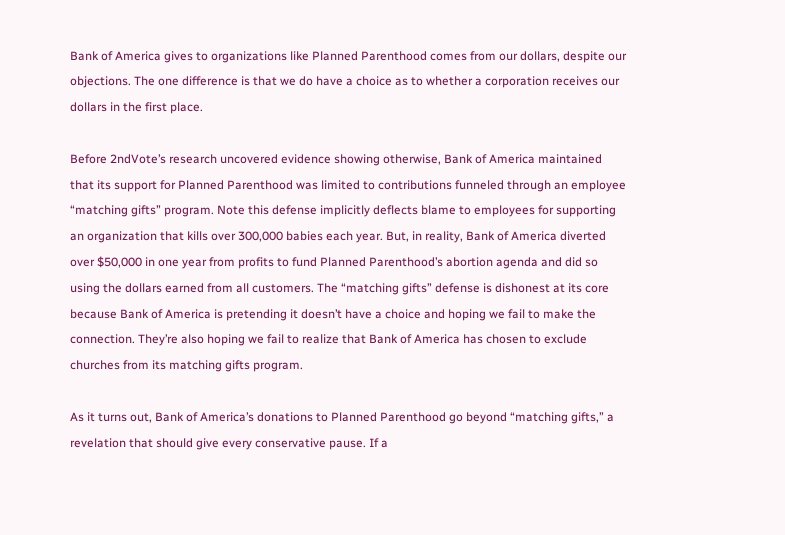Bank of America gives to organizations like Planned Parenthood comes from our dollars, despite our objections. The one difference is that we do have a choice as to whether a corporation receives our dollars in the first place.

Before 2ndVote’s research uncovered evidence showing otherwise, Bank of America maintained that its support for Planned Parenthood was limited to contributions funneled through an employee “matching gifts” program. Note this defense implicitly deflects blame to employees for supporting an organization that kills over 300,000 babies each year. But, in reality, Bank of America diverted over $50,000 in one year from profits to fund Planned Parenthood’s abortion agenda and did so using the dollars earned from all customers. The “matching gifts” defense is dishonest at its core because Bank of America is pretending it doesn’t have a choice and hoping we fail to make the connection. They’re also hoping we fail to realize that Bank of America has chosen to exclude churches from its matching gifts program.

As it turns out, Bank of America’s donations to Planned Parenthood go beyond “matching gifts,” a revelation that should give every conservative pause. If a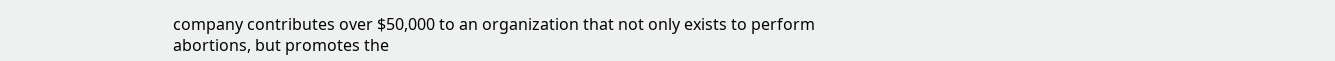company contributes over $50,000 to an organization that not only exists to perform abortions, but promotes the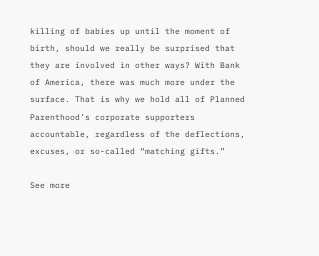killing of babies up until the moment of birth, should we really be surprised that they are involved in other ways? With Bank of America, there was much more under the surface. That is why we hold all of Planned Parenthood’s corporate supporters accountable, regardless of the deflections, excuses, or so-called “matching gifts.”

See more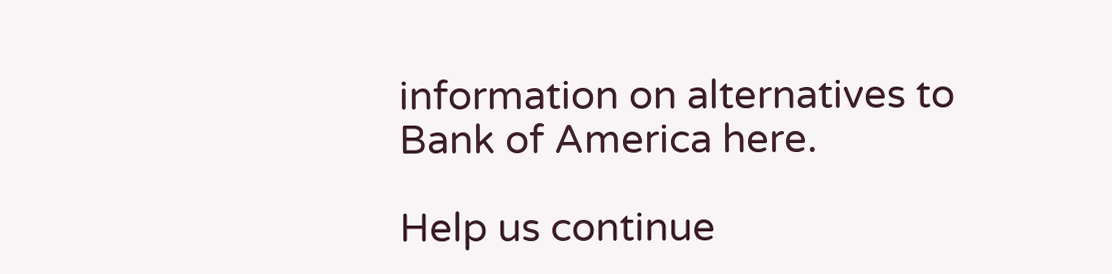information on alternatives to Bank of America here.

Help us continue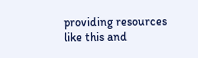providing resources like this and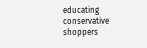educating conservative shoppers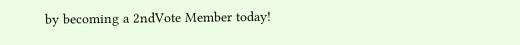by becoming a 2ndVote Member today!